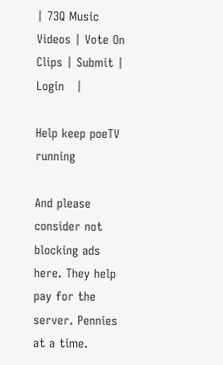| 73Q Music Videos | Vote On Clips | Submit | Login   |

Help keep poeTV running

And please consider not blocking ads here. They help pay for the server. Pennies at a time.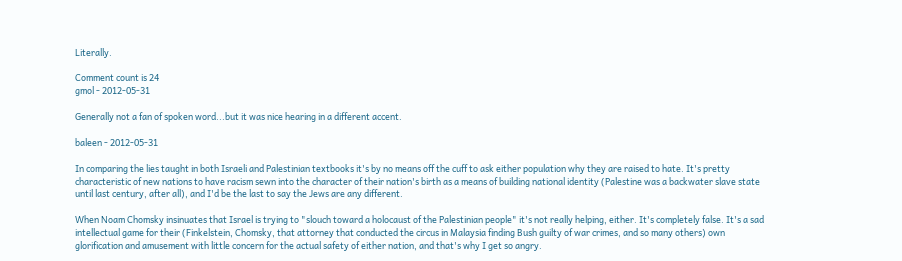Literally.

Comment count is 24
gmol - 2012-05-31

Generally not a fan of spoken word...but it was nice hearing in a different accent.

baleen - 2012-05-31

In comparing the lies taught in both Israeli and Palestinian textbooks it's by no means off the cuff to ask either population why they are raised to hate. It's pretty characteristic of new nations to have racism sewn into the character of their nation's birth as a means of building national identity (Palestine was a backwater slave state until last century, after all), and I'd be the last to say the Jews are any different.

When Noam Chomsky insinuates that Israel is trying to "slouch toward a holocaust of the Palestinian people" it's not really helping, either. It's completely false. It's a sad intellectual game for their (Finkelstein, Chomsky, that attorney that conducted the circus in Malaysia finding Bush guilty of war crimes, and so many others) own glorification and amusement with little concern for the actual safety of either nation, and that's why I get so angry.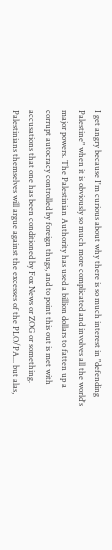I get angry because I'm curious about why there is so much interest in "defending Palestine" when it is obviously so much more complicated and involves all the world's major powers. The Palestinian Authority has used a billion dollars to fatten up a corrupt autocracy controlled by foreign thugs, and to point this out is met with accusations that one has been conditioned by Fox News or ZOG or something. Palestinians themselves will argue against the excesses of the PLO/PA... but alas,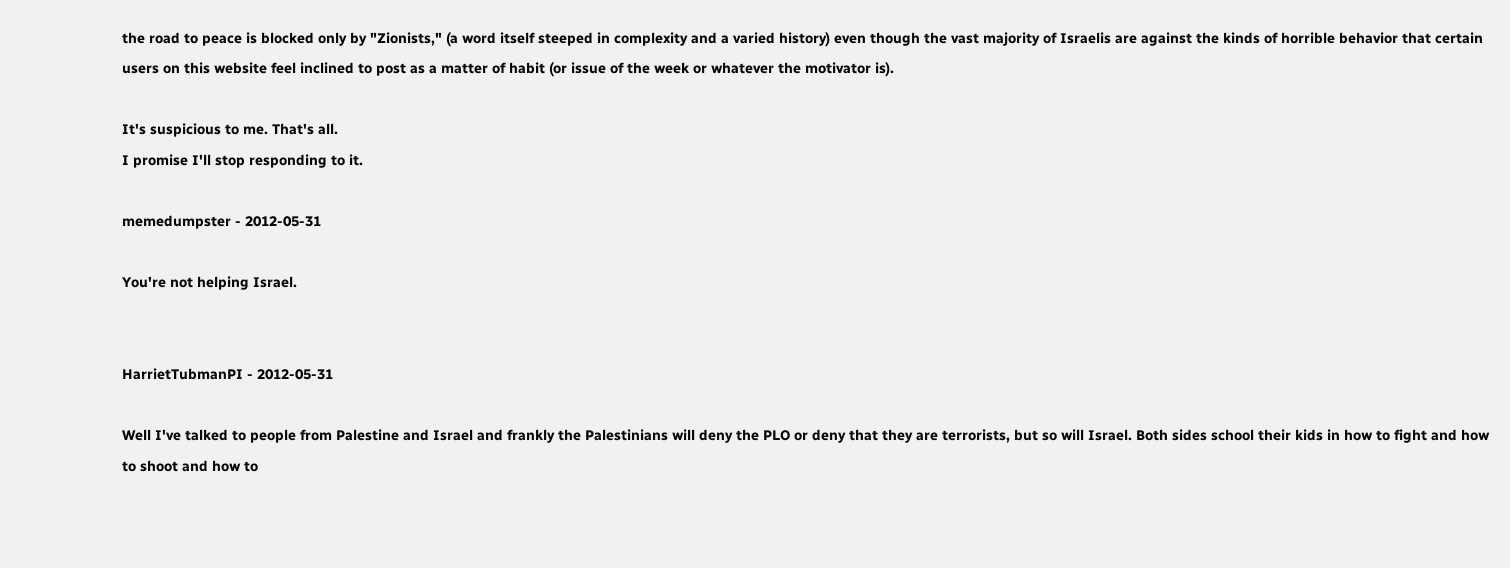the road to peace is blocked only by "Zionists," (a word itself steeped in complexity and a varied history) even though the vast majority of Israelis are against the kinds of horrible behavior that certain users on this website feel inclined to post as a matter of habit (or issue of the week or whatever the motivator is).

It's suspicious to me. That's all.
I promise I'll stop responding to it.

memedumpster - 2012-05-31

You're not helping Israel.


HarrietTubmanPI - 2012-05-31

Well I've talked to people from Palestine and Israel and frankly the Palestinians will deny the PLO or deny that they are terrorists, but so will Israel. Both sides school their kids in how to fight and how to shoot and how to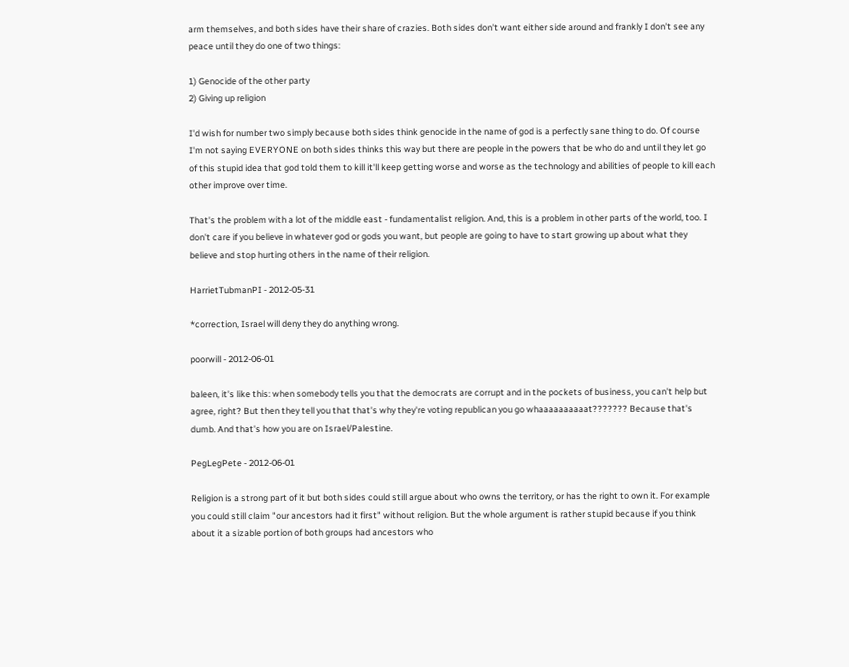arm themselves, and both sides have their share of crazies. Both sides don't want either side around and frankly I don't see any peace until they do one of two things:

1) Genocide of the other party
2) Giving up religion

I'd wish for number two simply because both sides think genocide in the name of god is a perfectly sane thing to do. Of course I'm not saying EVERYONE on both sides thinks this way but there are people in the powers that be who do and until they let go of this stupid idea that god told them to kill it'll keep getting worse and worse as the technology and abilities of people to kill each other improve over time.

That's the problem with a lot of the middle east - fundamentalist religion. And, this is a problem in other parts of the world, too. I don't care if you believe in whatever god or gods you want, but people are going to have to start growing up about what they believe and stop hurting others in the name of their religion.

HarrietTubmanPI - 2012-05-31

*correction, Israel will deny they do anything wrong.

poorwill - 2012-06-01

baleen, it's like this: when somebody tells you that the democrats are corrupt and in the pockets of business, you can't help but agree, right? But then they tell you that that's why they're voting republican you go whaaaaaaaaaat??????? Because that's dumb. And that's how you are on Israel/Palestine.

PegLegPete - 2012-06-01

Religion is a strong part of it but both sides could still argue about who owns the territory, or has the right to own it. For example you could still claim "our ancestors had it first" without religion. But the whole argument is rather stupid because if you think about it a sizable portion of both groups had ancestors who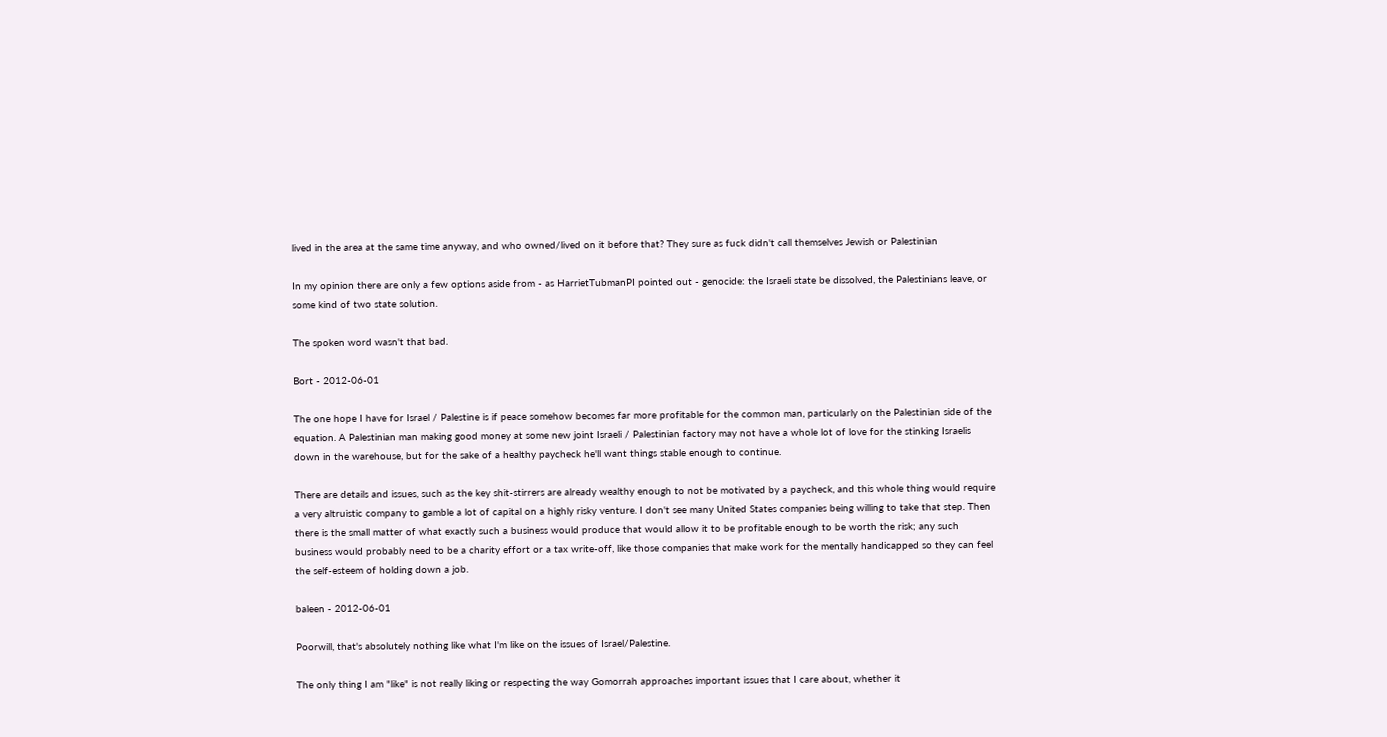lived in the area at the same time anyway, and who owned/lived on it before that? They sure as fuck didn't call themselves Jewish or Palestinian

In my opinion there are only a few options aside from - as HarrietTubmanPI pointed out - genocide: the Israeli state be dissolved, the Palestinians leave, or some kind of two state solution.

The spoken word wasn't that bad.

Bort - 2012-06-01

The one hope I have for Israel / Palestine is if peace somehow becomes far more profitable for the common man, particularly on the Palestinian side of the equation. A Palestinian man making good money at some new joint Israeli / Palestinian factory may not have a whole lot of love for the stinking Israelis down in the warehouse, but for the sake of a healthy paycheck he'll want things stable enough to continue.

There are details and issues, such as the key shit-stirrers are already wealthy enough to not be motivated by a paycheck, and this whole thing would require a very altruistic company to gamble a lot of capital on a highly risky venture. I don't see many United States companies being willing to take that step. Then there is the small matter of what exactly such a business would produce that would allow it to be profitable enough to be worth the risk; any such business would probably need to be a charity effort or a tax write-off, like those companies that make work for the mentally handicapped so they can feel the self-esteem of holding down a job.

baleen - 2012-06-01

Poorwill, that's absolutely nothing like what I'm like on the issues of Israel/Palestine.

The only thing I am "like" is not really liking or respecting the way Gomorrah approaches important issues that I care about, whether it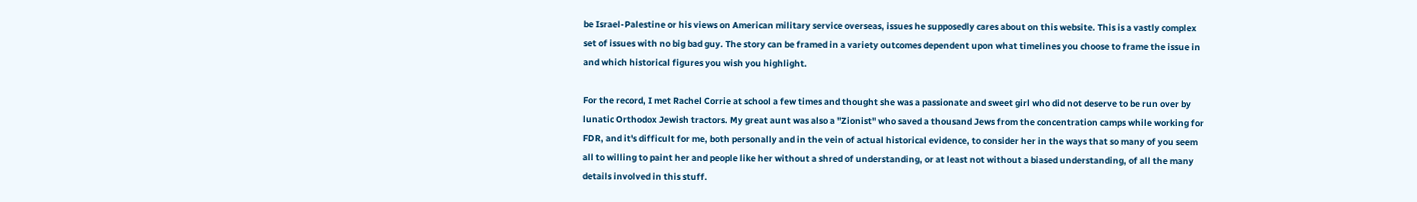be Israel-Palestine or his views on American military service overseas, issues he supposedly cares about on this website. This is a vastly complex set of issues with no big bad guy. The story can be framed in a variety outcomes dependent upon what timelines you choose to frame the issue in and which historical figures you wish you highlight.

For the record, I met Rachel Corrie at school a few times and thought she was a passionate and sweet girl who did not deserve to be run over by lunatic Orthodox Jewish tractors. My great aunt was also a "Zionist" who saved a thousand Jews from the concentration camps while working for FDR, and it's difficult for me, both personally and in the vein of actual historical evidence, to consider her in the ways that so many of you seem all to willing to paint her and people like her without a shred of understanding, or at least not without a biased understanding, of all the many details involved in this stuff.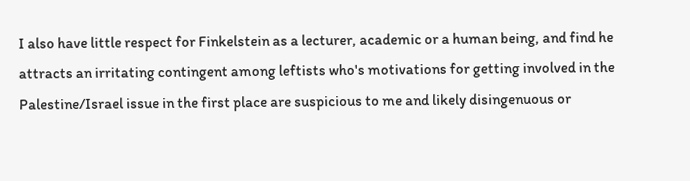I also have little respect for Finkelstein as a lecturer, academic or a human being, and find he attracts an irritating contingent among leftists who's motivations for getting involved in the Palestine/Israel issue in the first place are suspicious to me and likely disingenuous or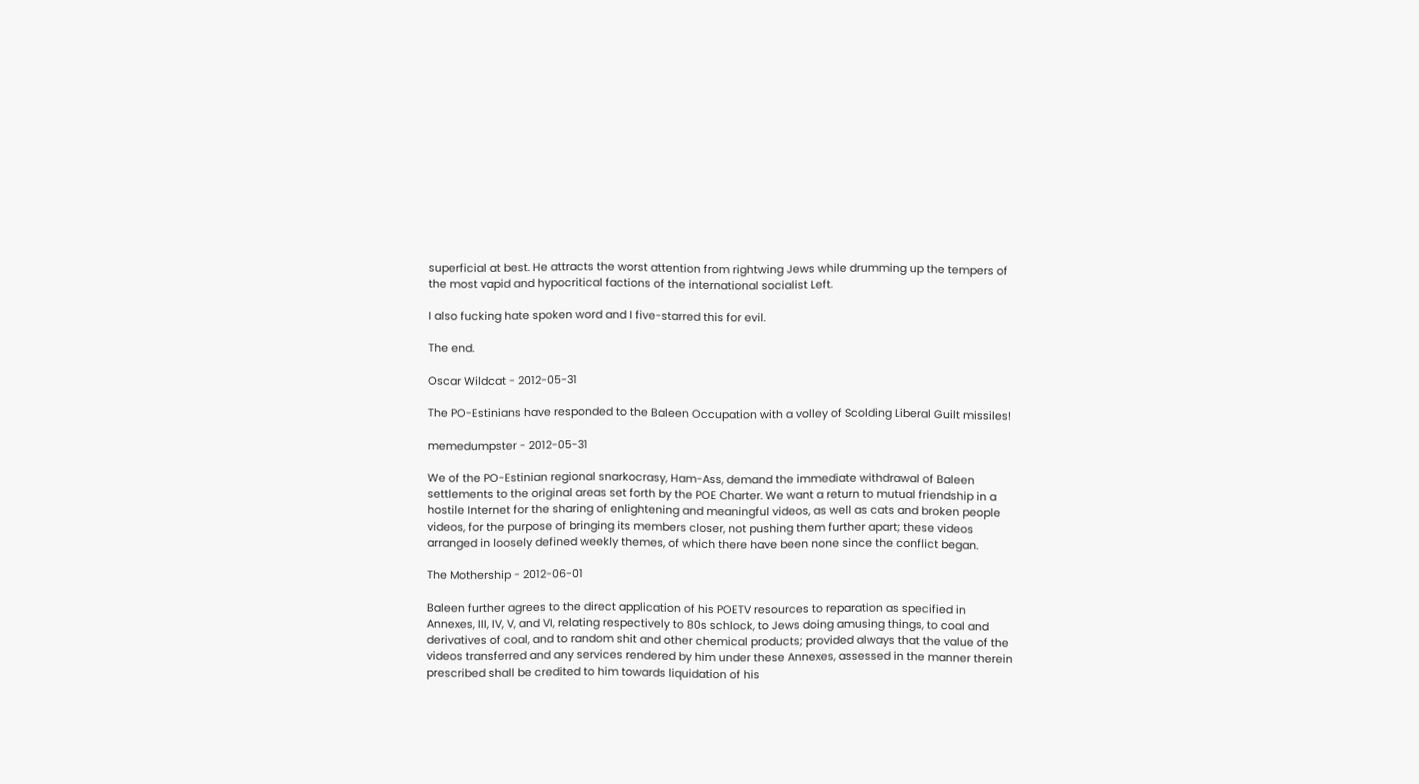superficial at best. He attracts the worst attention from rightwing Jews while drumming up the tempers of the most vapid and hypocritical factions of the international socialist Left.

I also fucking hate spoken word and I five-starred this for evil.

The end.

Oscar Wildcat - 2012-05-31

The PO-Estinians have responded to the Baleen Occupation with a volley of Scolding Liberal Guilt missiles!

memedumpster - 2012-05-31

We of the PO-Estinian regional snarkocrasy, Ham-Ass, demand the immediate withdrawal of Baleen settlements to the original areas set forth by the POE Charter. We want a return to mutual friendship in a hostile Internet for the sharing of enlightening and meaningful videos, as well as cats and broken people videos, for the purpose of bringing its members closer, not pushing them further apart; these videos arranged in loosely defined weekly themes, of which there have been none since the conflict began.

The Mothership - 2012-06-01

Baleen further agrees to the direct application of his POETV resources to reparation as specified in Annexes, III, IV, V, and VI, relating respectively to 80s schlock, to Jews doing amusing things, to coal and derivatives of coal, and to random shit and other chemical products; provided always that the value of the videos transferred and any services rendered by him under these Annexes, assessed in the manner therein prescribed shall be credited to him towards liquidation of his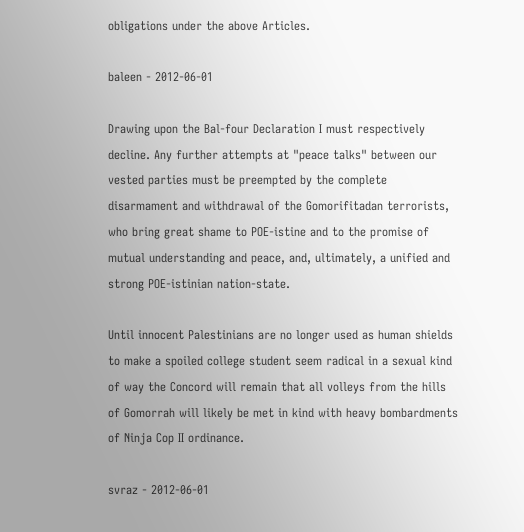obligations under the above Articles.

baleen - 2012-06-01

Drawing upon the Bal-four Declaration I must respectively decline. Any further attempts at "peace talks" between our vested parties must be preempted by the complete disarmament and withdrawal of the Gomorifitadan terrorists, who bring great shame to POE-istine and to the promise of mutual understanding and peace, and, ultimately, a unified and strong POE-istinian nation-state.

Until innocent Palestinians are no longer used as human shields to make a spoiled college student seem radical in a sexual kind of way the Concord will remain that all volleys from the hills of Gomorrah will likely be met in kind with heavy bombardments of Ninja Cop II ordinance.

svraz - 2012-06-01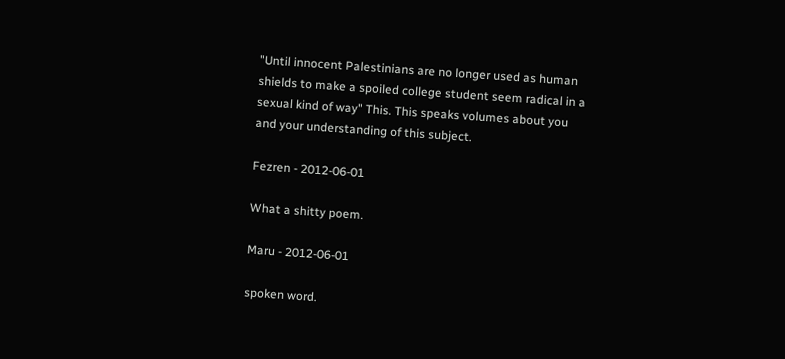"Until innocent Palestinians are no longer used as human shields to make a spoiled college student seem radical in a sexual kind of way" This. This speaks volumes about you and your understanding of this subject.

Fezren - 2012-06-01

What a shitty poem.

Maru - 2012-06-01

spoken word.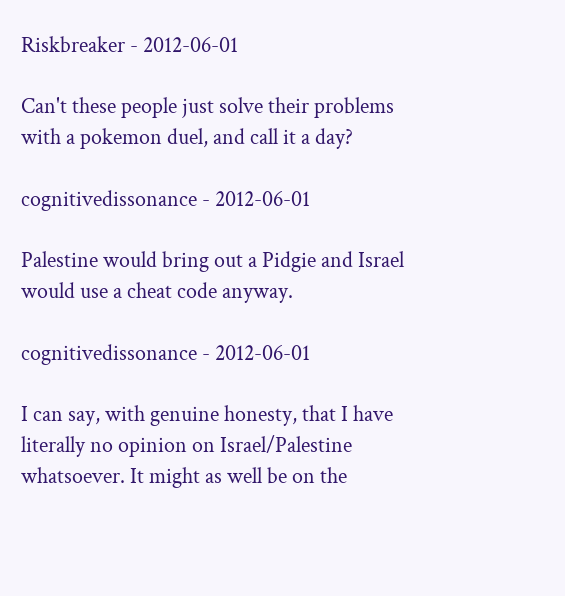Riskbreaker - 2012-06-01

Can't these people just solve their problems with a pokemon duel, and call it a day?

cognitivedissonance - 2012-06-01

Palestine would bring out a Pidgie and Israel would use a cheat code anyway.

cognitivedissonance - 2012-06-01

I can say, with genuine honesty, that I have literally no opinion on Israel/Palestine whatsoever. It might as well be on the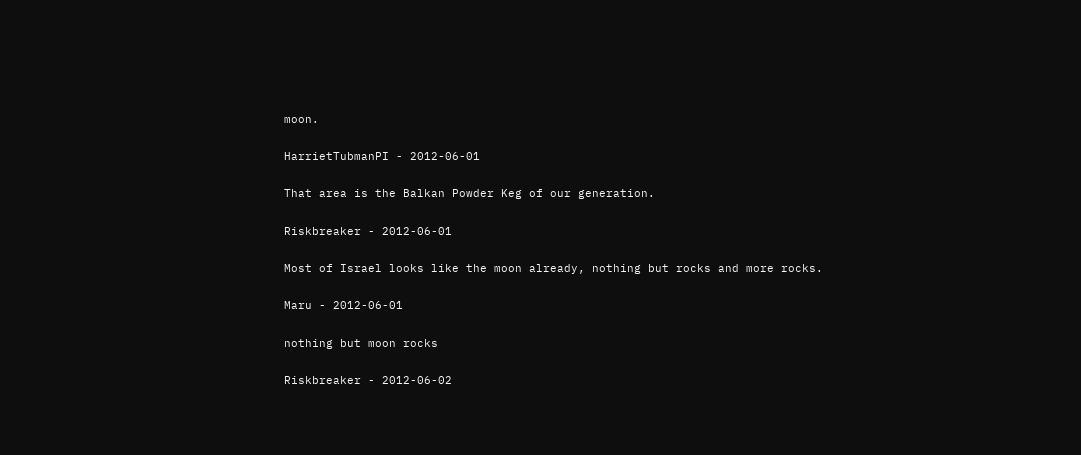moon.

HarrietTubmanPI - 2012-06-01

That area is the Balkan Powder Keg of our generation.

Riskbreaker - 2012-06-01

Most of Israel looks like the moon already, nothing but rocks and more rocks.

Maru - 2012-06-01

nothing but moon rocks

Riskbreaker - 2012-06-02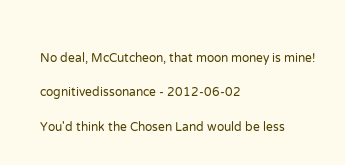No deal, McCutcheon, that moon money is mine!

cognitivedissonance - 2012-06-02

You'd think the Chosen Land would be less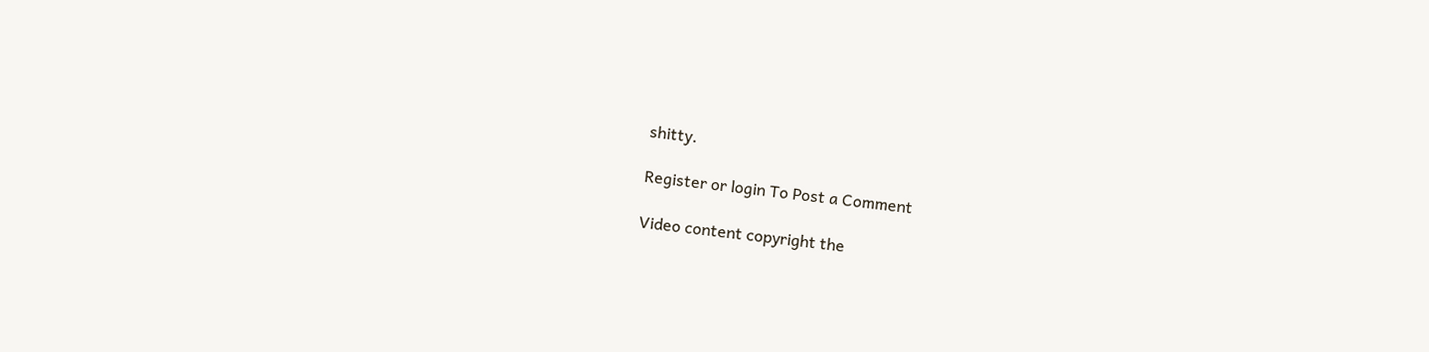shitty.

Register or login To Post a Comment

Video content copyright the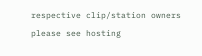respective clip/station owners please see hosting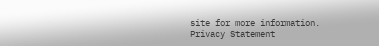site for more information.
Privacy Statement